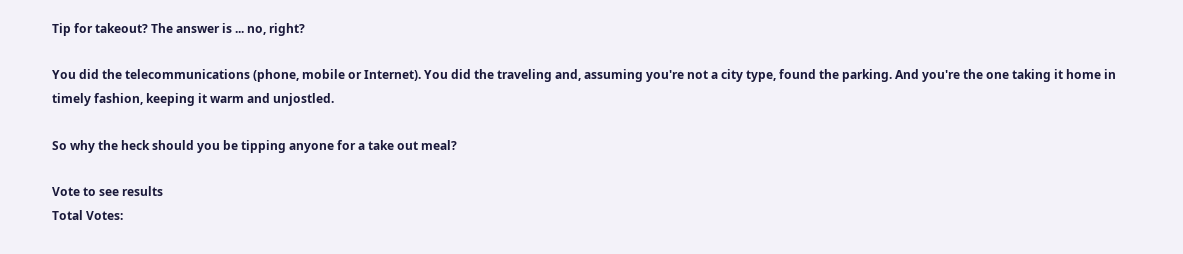Tip for takeout? The answer is ... no, right?

You did the telecommunications (phone, mobile or Internet). You did the traveling and, assuming you're not a city type, found the parking. And you're the one taking it home in timely fashion, keeping it warm and unjostled.

So why the heck should you be tipping anyone for a take out meal?

Vote to see results
Total Votes: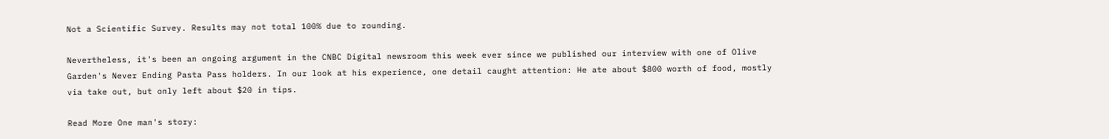Not a Scientific Survey. Results may not total 100% due to rounding.

Nevertheless, it's been an ongoing argument in the CNBC Digital newsroom this week ever since we published our interview with one of Olive Garden's Never Ending Pasta Pass holders. In our look at his experience, one detail caught attention: He ate about $800 worth of food, mostly via take out, but only left about $20 in tips.

Read More One man's story: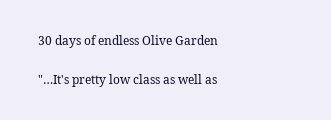30 days of endless Olive Garden

"…It's pretty low class as well as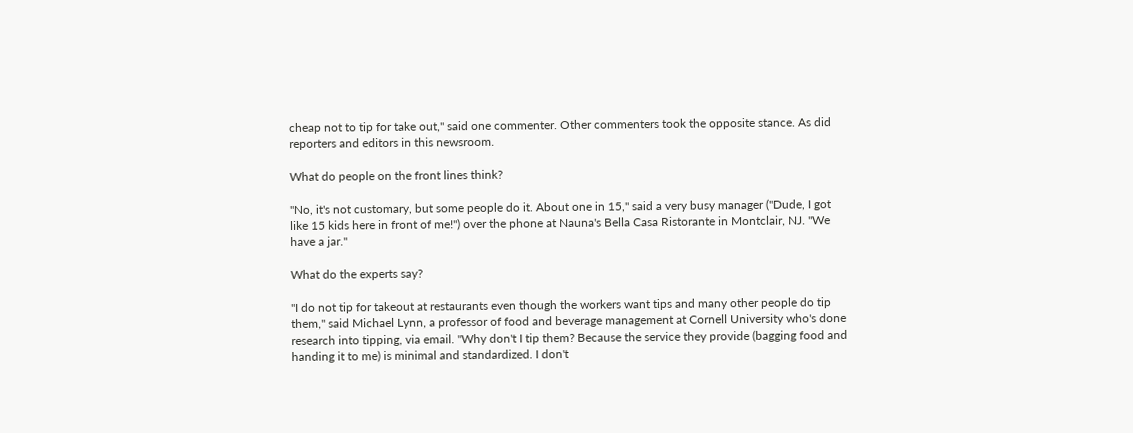cheap not to tip for take out," said one commenter. Other commenters took the opposite stance. As did reporters and editors in this newsroom.

What do people on the front lines think?

"No, it's not customary, but some people do it. About one in 15," said a very busy manager ("Dude, I got like 15 kids here in front of me!") over the phone at Nauna's Bella Casa Ristorante in Montclair, NJ. "We have a jar."

What do the experts say?

"I do not tip for takeout at restaurants even though the workers want tips and many other people do tip them," said Michael Lynn, a professor of food and beverage management at Cornell University who's done research into tipping, via email. "Why don't I tip them? Because the service they provide (bagging food and handing it to me) is minimal and standardized. I don't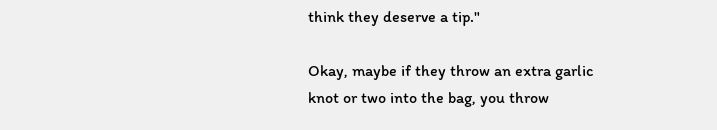think they deserve a tip."

Okay, maybe if they throw an extra garlic knot or two into the bag, you throw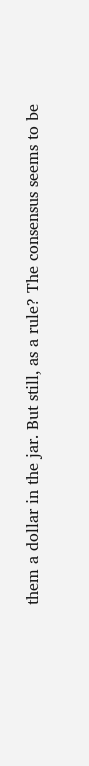them a dollar in the jar. But still, as a rule? The consensus seems to be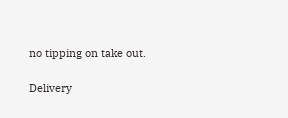no tipping on take out.

Delivery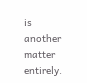is another matter entirely.